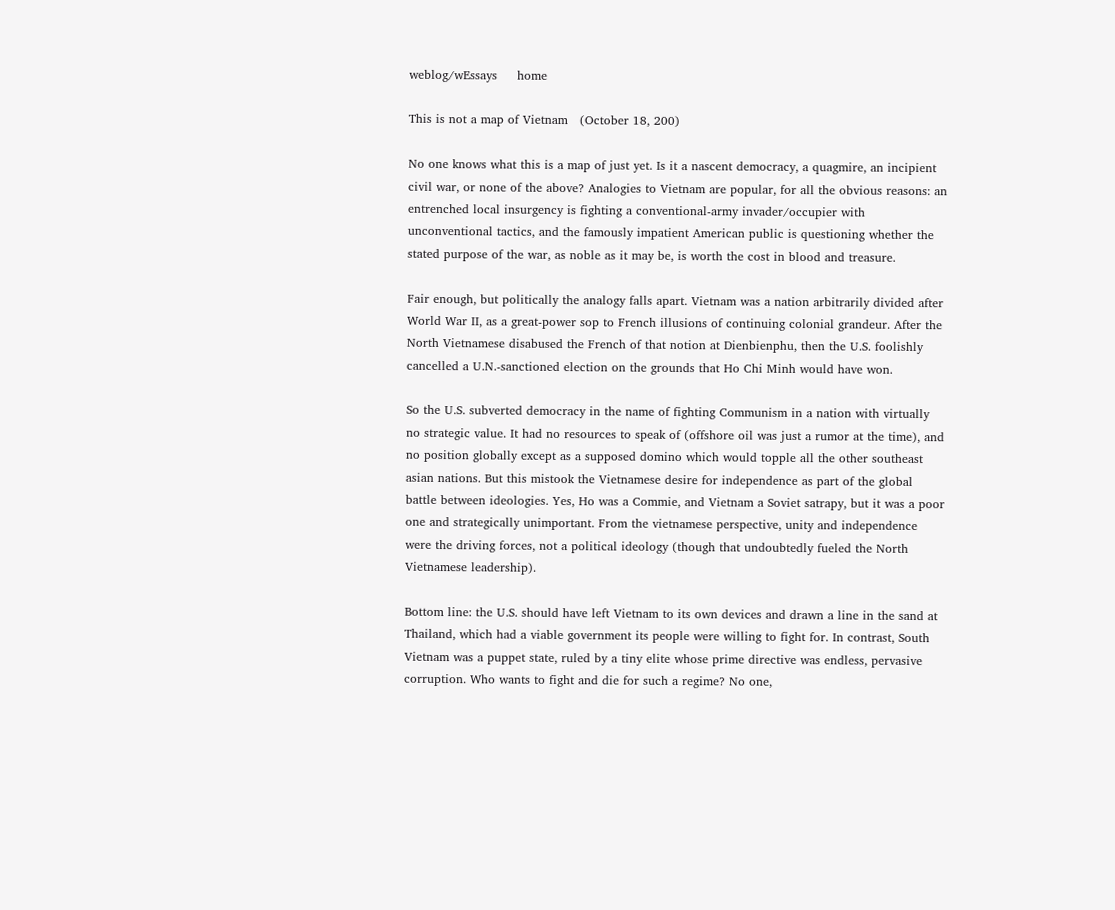weblog/wEssays     home

This is not a map of Vietnam   (October 18, 200)

No one knows what this is a map of just yet. Is it a nascent democracy, a quagmire, an incipient civil war, or none of the above? Analogies to Vietnam are popular, for all the obvious reasons: an entrenched local insurgency is fighting a conventional-army invader/occupier with unconventional tactics, and the famously impatient American public is questioning whether the stated purpose of the war, as noble as it may be, is worth the cost in blood and treasure.

Fair enough, but politically the analogy falls apart. Vietnam was a nation arbitrarily divided after World War II, as a great-power sop to French illusions of continuing colonial grandeur. After the North Vietnamese disabused the French of that notion at Dienbienphu, then the U.S. foolishly cancelled a U.N.-sanctioned election on the grounds that Ho Chi Minh would have won.

So the U.S. subverted democracy in the name of fighting Communism in a nation with virtually no strategic value. It had no resources to speak of (offshore oil was just a rumor at the time), and no position globally except as a supposed domino which would topple all the other southeast asian nations. But this mistook the Vietnamese desire for independence as part of the global battle between ideologies. Yes, Ho was a Commie, and Vietnam a Soviet satrapy, but it was a poor one and strategically unimportant. From the vietnamese perspective, unity and independence were the driving forces, not a political ideology (though that undoubtedly fueled the North Vietnamese leadership).

Bottom line: the U.S. should have left Vietnam to its own devices and drawn a line in the sand at Thailand, which had a viable government its people were willing to fight for. In contrast, South Vietnam was a puppet state, ruled by a tiny elite whose prime directive was endless, pervasive corruption. Who wants to fight and die for such a regime? No one,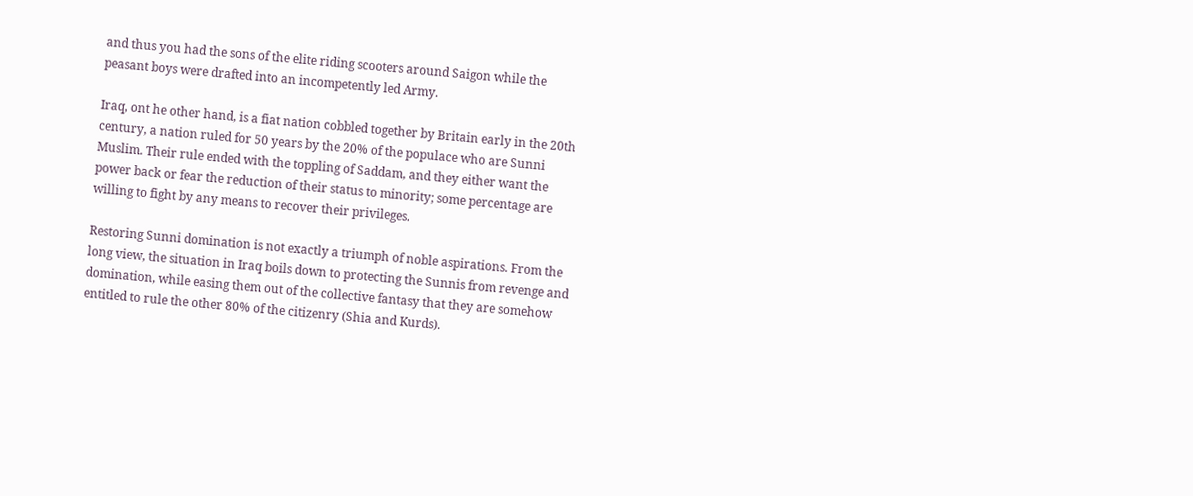and thus you had the sons of the elite riding scooters around Saigon while the peasant boys were drafted into an incompetently led Army.

Iraq, ont he other hand, is a fiat nation cobbled together by Britain early in the 20th century, a nation ruled for 50 years by the 20% of the populace who are Sunni Muslim. Their rule ended with the toppling of Saddam, and they either want the power back or fear the reduction of their status to minority; some percentage are willing to fight by any means to recover their privileges.

Restoring Sunni domination is not exactly a triumph of noble aspirations. From the long view, the situation in Iraq boils down to protecting the Sunnis from revenge and domination, while easing them out of the collective fantasy that they are somehow entitled to rule the other 80% of the citizenry (Shia and Kurds).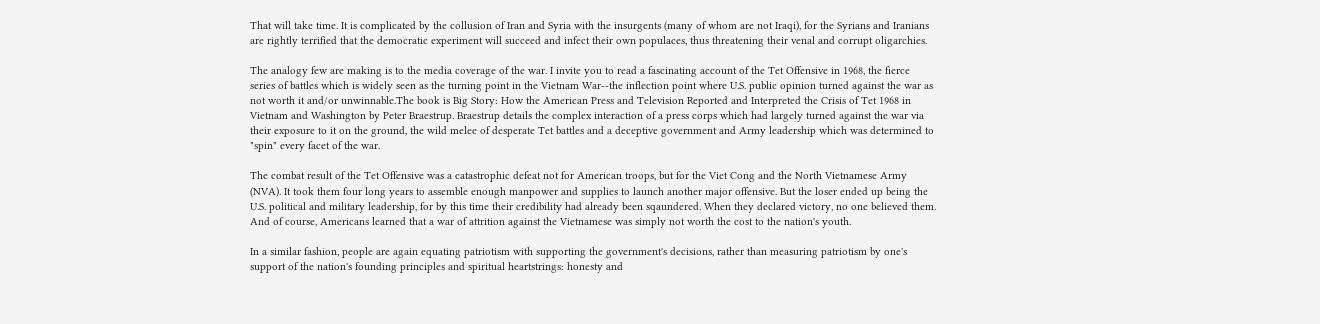That will take time. It is complicated by the collusion of Iran and Syria with the insurgents (many of whom are not Iraqi), for the Syrians and Iranians are rightly terrified that the democratic experiment will succeed and infect their own populaces, thus threatening their venal and corrupt oligarchies.

The analogy few are making is to the media coverage of the war. I invite you to read a fascinating account of the Tet Offensive in 1968, the fierce series of battles which is widely seen as the turning point in the Vietnam War--the inflection point where U.S. public opinion turned against the war as not worth it and/or unwinnable.The book is Big Story: How the American Press and Television Reported and Interpreted the Crisis of Tet 1968 in Vietnam and Washington by Peter Braestrup. Braestrup details the complex interaction of a press corps which had largely turned against the war via their exposure to it on the ground, the wild melee of desperate Tet battles and a deceptive government and Army leadership which was determined to "spin" every facet of the war.

The combat result of the Tet Offensive was a catastrophic defeat not for American troops, but for the Viet Cong and the North Vietnamese Army (NVA). It took them four long years to assemble enough manpower and supplies to launch another major offensive. But the loser ended up being the U.S. political and military leadership, for by this time their credibility had already been sqaundered. When they declared victory, no one believed them. And of course, Americans learned that a war of attrition against the Vietnamese was simply not worth the cost to the nation's youth.

In a similar fashion, people are again equating patriotism with supporting the government's decisions, rather than measuring patriotism by one's support of the nation's founding principles and spiritual heartstrings: honesty and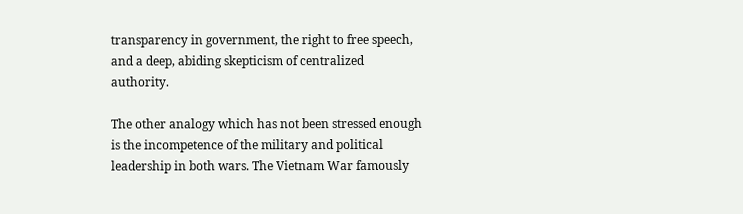transparency in government, the right to free speech, and a deep, abiding skepticism of centralized authority.

The other analogy which has not been stressed enough is the incompetence of the military and political leadership in both wars. The Vietnam War famously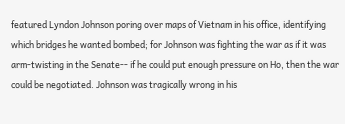featured Lyndon Johnson poring over maps of Vietnam in his office, identifying which bridges he wanted bombed; for Johnson was fighting the war as if it was arm-twisting in the Senate-- if he could put enough pressure on Ho, then the war could be negotiated. Johnson was tragically wrong in his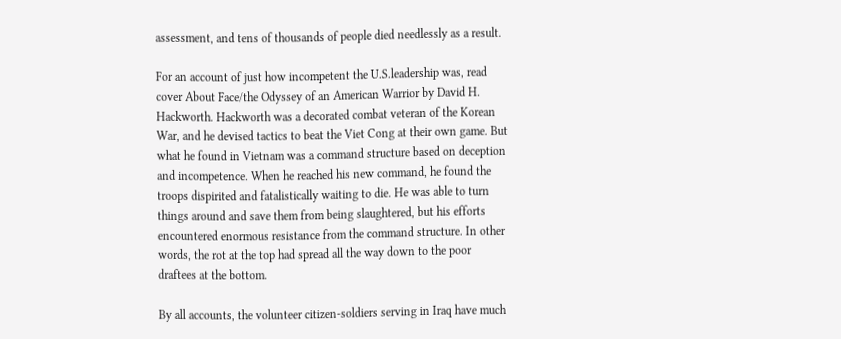assessment, and tens of thousands of people died needlessly as a result.

For an account of just how incompetent the U.S.leadership was, read cover About Face/the Odyssey of an American Warrior by David H. Hackworth. Hackworth was a decorated combat veteran of the Korean War, and he devised tactics to beat the Viet Cong at their own game. But what he found in Vietnam was a command structure based on deception and incompetence. When he reached his new command, he found the troops dispirited and fatalistically waiting to die. He was able to turn things around and save them from being slaughtered, but his efforts encountered enormous resistance from the command structure. In other words, the rot at the top had spread all the way down to the poor draftees at the bottom.

By all accounts, the volunteer citizen-soldiers serving in Iraq have much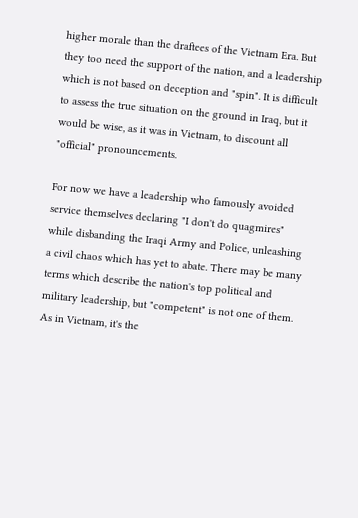higher morale than the draftees of the Vietnam Era. But they too need the support of the nation, and a leadership which is not based on deception and "spin". It is difficult to assess the true situation on the ground in Iraq, but it would be wise, as it was in Vietnam, to discount all "official" pronouncements.

For now we have a leadership who famously avoided service themselves declaring "I don't do quagmires" while disbanding the Iraqi Army and Police, unleashing a civil chaos which has yet to abate. There may be many terms which describe the nation's top political and military leadership, but "competent" is not one of them. As in Vietnam, it's the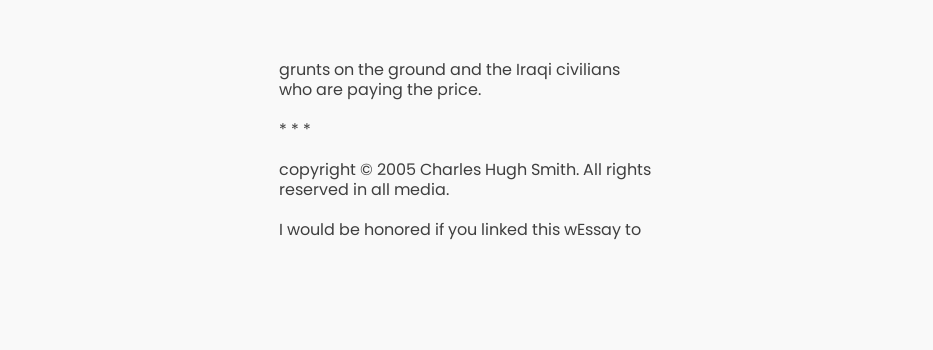grunts on the ground and the Iraqi civilians who are paying the price.

* * *

copyright © 2005 Charles Hugh Smith. All rights reserved in all media.

I would be honored if you linked this wEssay to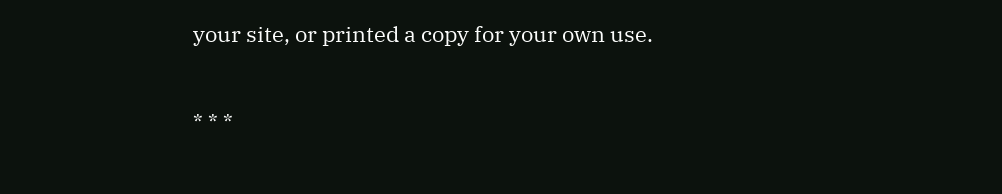your site, or printed a copy for your own use.

* * *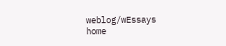weblog/wEssays     home